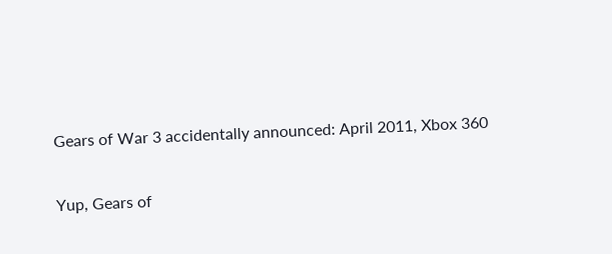Gears of War 3 accidentally announced: April 2011, Xbox 360

Yup, Gears of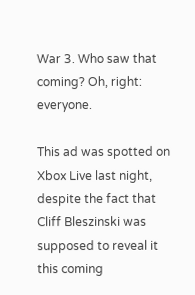War 3. Who saw that coming? Oh, right: everyone.

This ad was spotted on Xbox Live last night, despite the fact that Cliff Bleszinski was supposed to reveal it this coming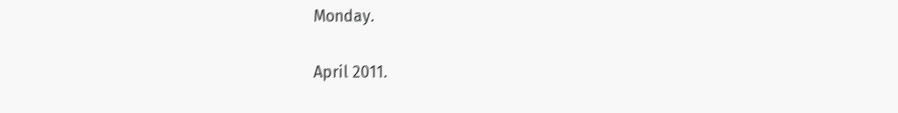Monday.

April 2011.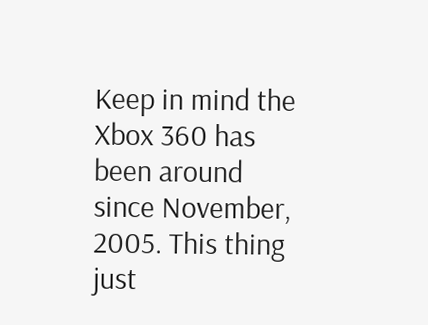Keep in mind the Xbox 360 has been around since November, 2005. This thing just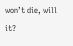won’t die, will it?